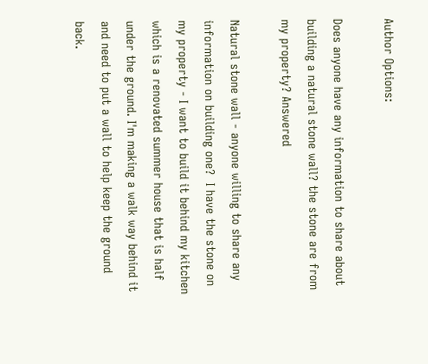Author Options:

Does anyone have any information to share about building a natural stone wall? the stone are from my property? Answered

Natural stone wall - anyone willing to share any information on building one?  I have the stone on my property - I want to build it behind my kitchen which is a renovated summer house that is half under the ground. I'm making a walk way behind it and need to put a wall to help keep the ground back.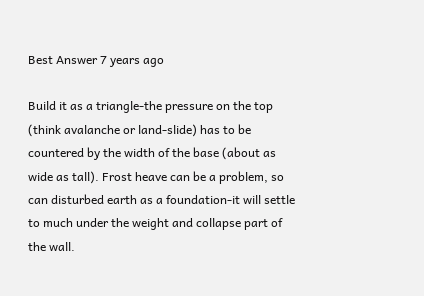Best Answer 7 years ago

Build it as a triangle-the pressure on the top (think avalanche or land-slide) has to be countered by the width of the base (about as wide as tall). Frost heave can be a problem, so can disturbed earth as a foundation-it will settle to much under the weight and collapse part of the wall.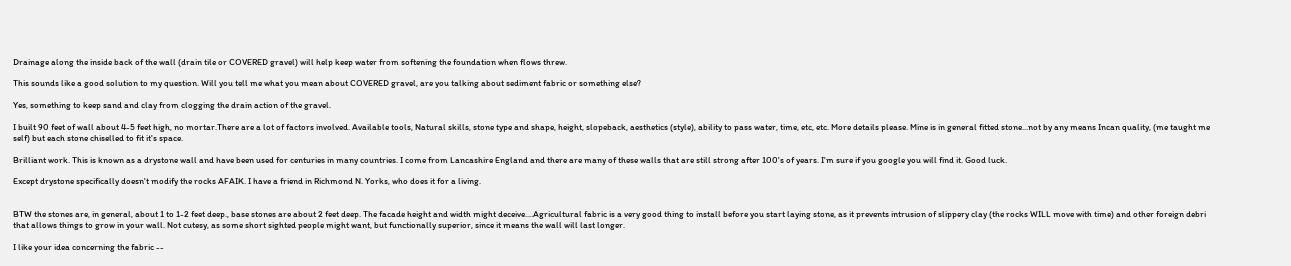Drainage along the inside back of the wall (drain tile or COVERED gravel) will help keep water from softening the foundation when flows threw.

This sounds like a good solution to my question. Will you tell me what you mean about COVERED gravel, are you talking about sediment fabric or something else?

Yes, something to keep sand and clay from clogging the drain action of the gravel.

I built 90 feet of wall about 4-5 feet high, no mortar.There are a lot of factors involved. Available tools, Natural skills, stone type and shape, height, slopeback, aesthetics (style), ability to pass water, time, etc, etc. More details please. Mine is in general fitted stone...not by any means Incan quality, (me taught me self) but each stone chiselled to fit it's space.

Brilliant work. This is known as a drystone wall and have been used for centuries in many countries. I come from Lancashire England and there are many of these walls that are still strong after 100's of years. I'm sure if you google you will find it. Good luck.

Except drystone specifically doesn't modify the rocks AFAIK. I have a friend in Richmond N. Yorks, who does it for a living.


BTW the stones are, in general, about 1 to 1-2 feet deep., base stones are about 2 feet deep. The facade height and width might deceive....Agricultural fabric is a very good thing to install before you start laying stone, as it prevents intrusion of slippery clay (the rocks WILL move with time) and other foreign debri that allows things to grow in your wall. Not cutesy, as some short sighted people might want, but functionally superior, since it means the wall will last longer.

I like your idea concerning the fabric --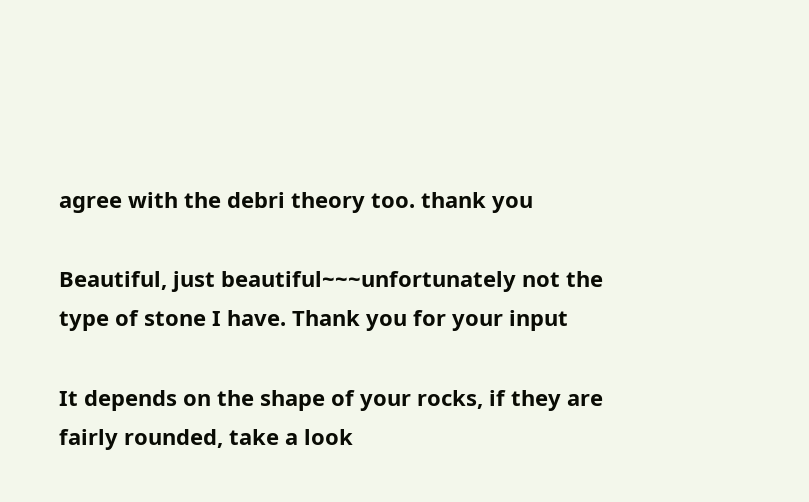agree with the debri theory too. thank you

Beautiful, just beautiful~~~unfortunately not the type of stone I have. Thank you for your input

It depends on the shape of your rocks, if they are fairly rounded, take a look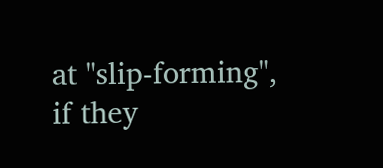at "slip-forming", if they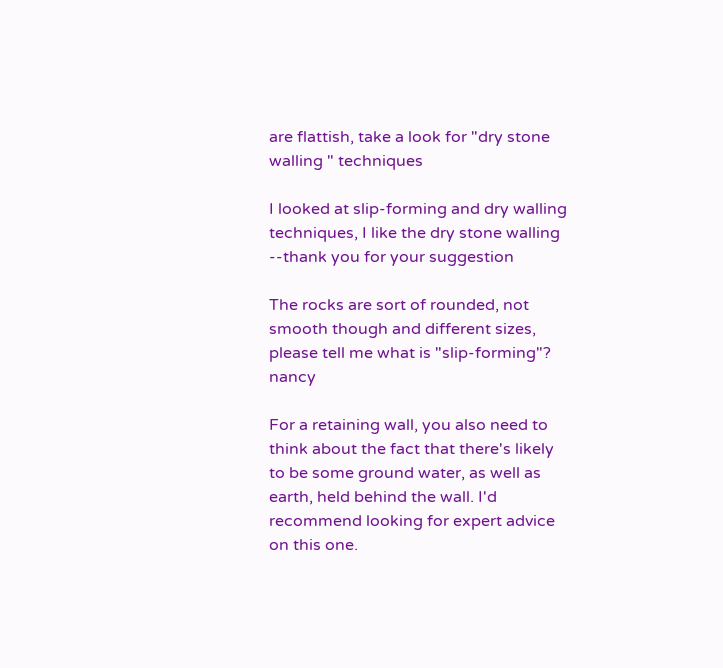are flattish, take a look for "dry stone walling " techniques

I looked at slip-forming and dry walling techniques, I like the dry stone walling --thank you for your suggestion

The rocks are sort of rounded, not smooth though and different sizes, please tell me what is "slip-forming"? nancy

For a retaining wall, you also need to think about the fact that there's likely to be some ground water, as well as earth, held behind the wall. I'd recommend looking for expert advice on this one.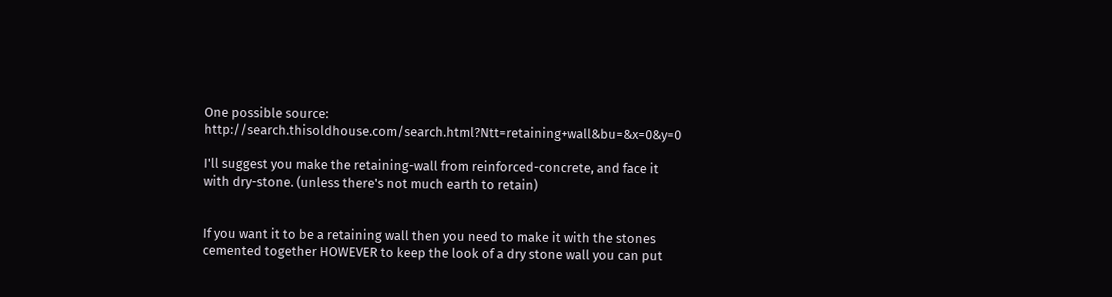One possible source: http://search.thisoldhouse.com/search.html?Ntt=retaining+wall&bu=&x=0&y=0

I'll suggest you make the retaining-wall from reinforced-concrete, and face it with dry-stone. (unless there's not much earth to retain)


If you want it to be a retaining wall then you need to make it with the stones cemented together HOWEVER to keep the look of a dry stone wall you can put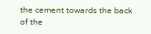the cement towards the back of the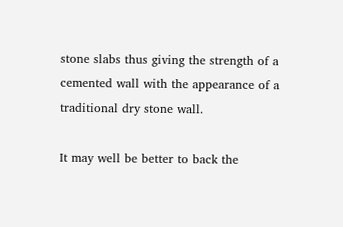stone slabs thus giving the strength of a cemented wall with the appearance of a traditional dry stone wall.

It may well be better to back the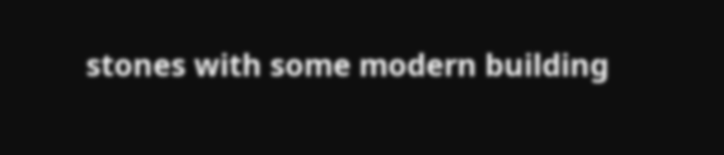stones with some modern building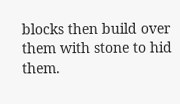blocks then build over them with stone to hid them.